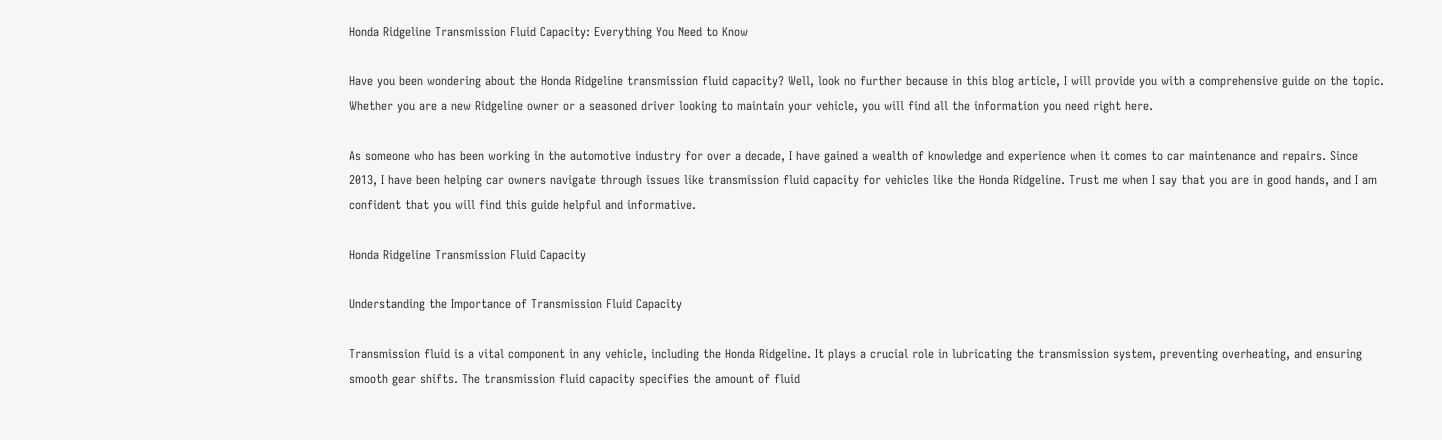Honda Ridgeline Transmission Fluid Capacity: Everything You Need to Know

Have you been wondering about the Honda Ridgeline transmission fluid capacity? Well, look no further because in this blog article, I will provide you with a comprehensive guide on the topic. Whether you are a new Ridgeline owner or a seasoned driver looking to maintain your vehicle, you will find all the information you need right here.

As someone who has been working in the automotive industry for over a decade, I have gained a wealth of knowledge and experience when it comes to car maintenance and repairs. Since 2013, I have been helping car owners navigate through issues like transmission fluid capacity for vehicles like the Honda Ridgeline. Trust me when I say that you are in good hands, and I am confident that you will find this guide helpful and informative.

Honda Ridgeline Transmission Fluid Capacity

Understanding the Importance of Transmission Fluid Capacity

Transmission fluid is a vital component in any vehicle, including the Honda Ridgeline. It plays a crucial role in lubricating the transmission system, preventing overheating, and ensuring smooth gear shifts. The transmission fluid capacity specifies the amount of fluid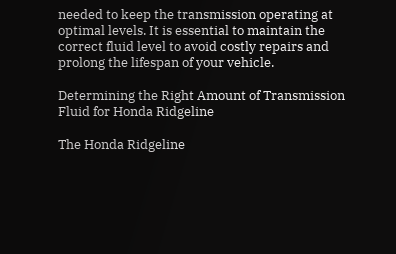needed to keep the transmission operating at optimal levels. It is essential to maintain the correct fluid level to avoid costly repairs and prolong the lifespan of your vehicle.

Determining the Right Amount of Transmission Fluid for Honda Ridgeline

The Honda Ridgeline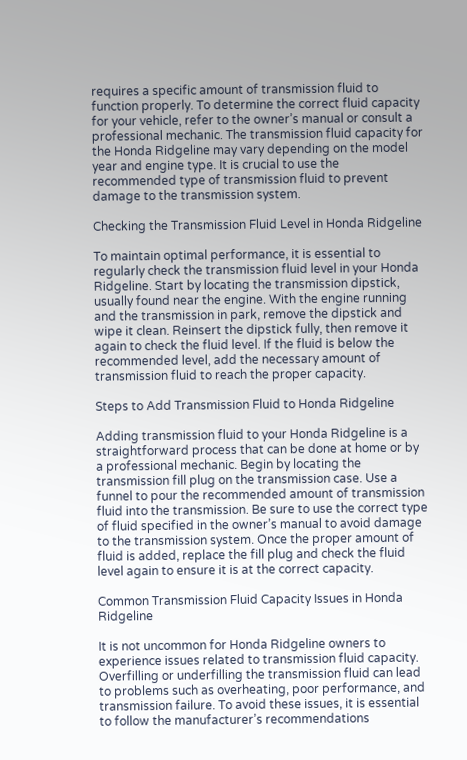requires a specific amount of transmission fluid to function properly. To determine the correct fluid capacity for your vehicle, refer to the owner’s manual or consult a professional mechanic. The transmission fluid capacity for the Honda Ridgeline may vary depending on the model year and engine type. It is crucial to use the recommended type of transmission fluid to prevent damage to the transmission system.

Checking the Transmission Fluid Level in Honda Ridgeline

To maintain optimal performance, it is essential to regularly check the transmission fluid level in your Honda Ridgeline. Start by locating the transmission dipstick, usually found near the engine. With the engine running and the transmission in park, remove the dipstick and wipe it clean. Reinsert the dipstick fully, then remove it again to check the fluid level. If the fluid is below the recommended level, add the necessary amount of transmission fluid to reach the proper capacity.

Steps to Add Transmission Fluid to Honda Ridgeline

Adding transmission fluid to your Honda Ridgeline is a straightforward process that can be done at home or by a professional mechanic. Begin by locating the transmission fill plug on the transmission case. Use a funnel to pour the recommended amount of transmission fluid into the transmission. Be sure to use the correct type of fluid specified in the owner’s manual to avoid damage to the transmission system. Once the proper amount of fluid is added, replace the fill plug and check the fluid level again to ensure it is at the correct capacity.

Common Transmission Fluid Capacity Issues in Honda Ridgeline

It is not uncommon for Honda Ridgeline owners to experience issues related to transmission fluid capacity. Overfilling or underfilling the transmission fluid can lead to problems such as overheating, poor performance, and transmission failure. To avoid these issues, it is essential to follow the manufacturer’s recommendations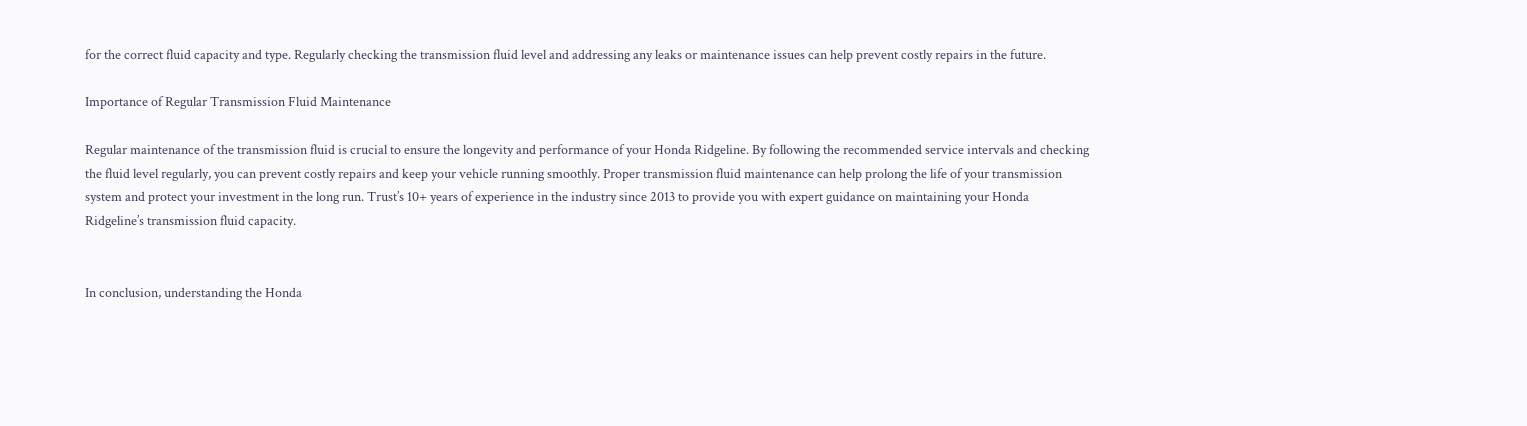for the correct fluid capacity and type. Regularly checking the transmission fluid level and addressing any leaks or maintenance issues can help prevent costly repairs in the future.

Importance of Regular Transmission Fluid Maintenance

Regular maintenance of the transmission fluid is crucial to ensure the longevity and performance of your Honda Ridgeline. By following the recommended service intervals and checking the fluid level regularly, you can prevent costly repairs and keep your vehicle running smoothly. Proper transmission fluid maintenance can help prolong the life of your transmission system and protect your investment in the long run. Trust’s 10+ years of experience in the industry since 2013 to provide you with expert guidance on maintaining your Honda Ridgeline’s transmission fluid capacity.


In conclusion, understanding the Honda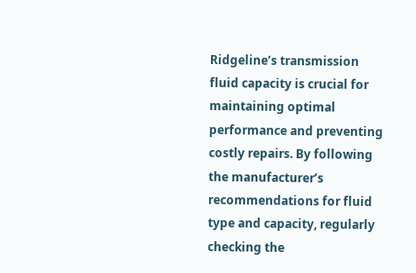Ridgeline’s transmission fluid capacity is crucial for maintaining optimal performance and preventing costly repairs. By following the manufacturer’s recommendations for fluid type and capacity, regularly checking the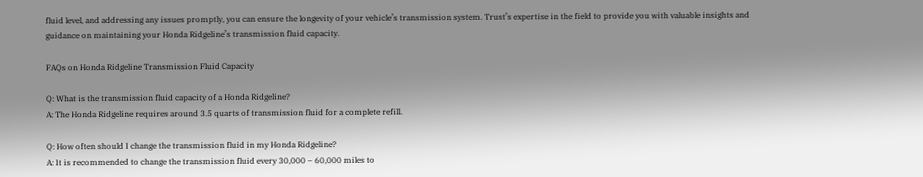fluid level, and addressing any issues promptly, you can ensure the longevity of your vehicle’s transmission system. Trust’s expertise in the field to provide you with valuable insights and guidance on maintaining your Honda Ridgeline’s transmission fluid capacity.

FAQs on Honda Ridgeline Transmission Fluid Capacity

Q: What is the transmission fluid capacity of a Honda Ridgeline?
A: The Honda Ridgeline requires around 3.5 quarts of transmission fluid for a complete refill.

Q: How often should I change the transmission fluid in my Honda Ridgeline?
A: It is recommended to change the transmission fluid every 30,000 – 60,000 miles to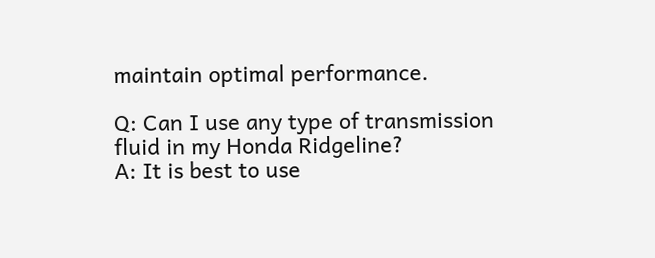maintain optimal performance.

Q: Can I use any type of transmission fluid in my Honda Ridgeline?
A: It is best to use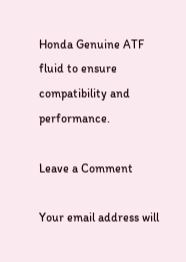Honda Genuine ATF fluid to ensure compatibility and performance.

Leave a Comment

Your email address will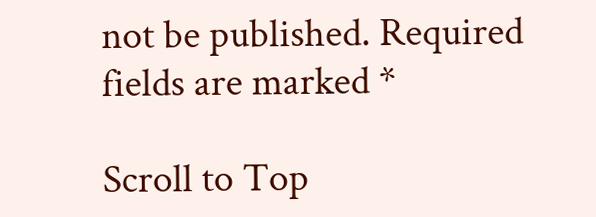not be published. Required fields are marked *

Scroll to Top